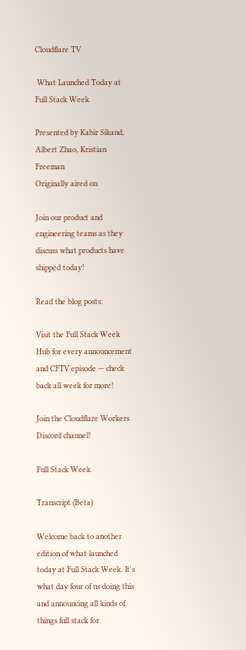Cloudflare TV

 What Launched Today at Full Stack Week

Presented by Kabir Sikand, Albert Zhao, Kristian Freeman
Originally aired on

Join our product and engineering teams as they discuss what products have shipped today!

Read the blog posts:

Visit the Full Stack Week Hub for every announcement and CFTV episode — check back all week for more!

Join the Cloudflare Workers Discord channel!

Full Stack Week

Transcript (Beta)

Welcome back to another edition of what launched today at Full Stack Week. It's what day four of us doing this and announcing all kinds of things full stack for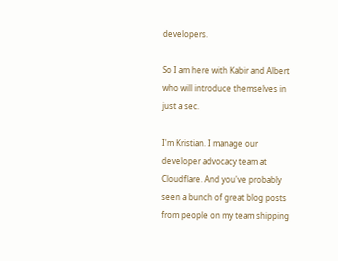developers.

So I am here with Kabir and Albert who will introduce themselves in just a sec.

I'm Kristian. I manage our developer advocacy team at Cloudflare. And you've probably seen a bunch of great blog posts from people on my team shipping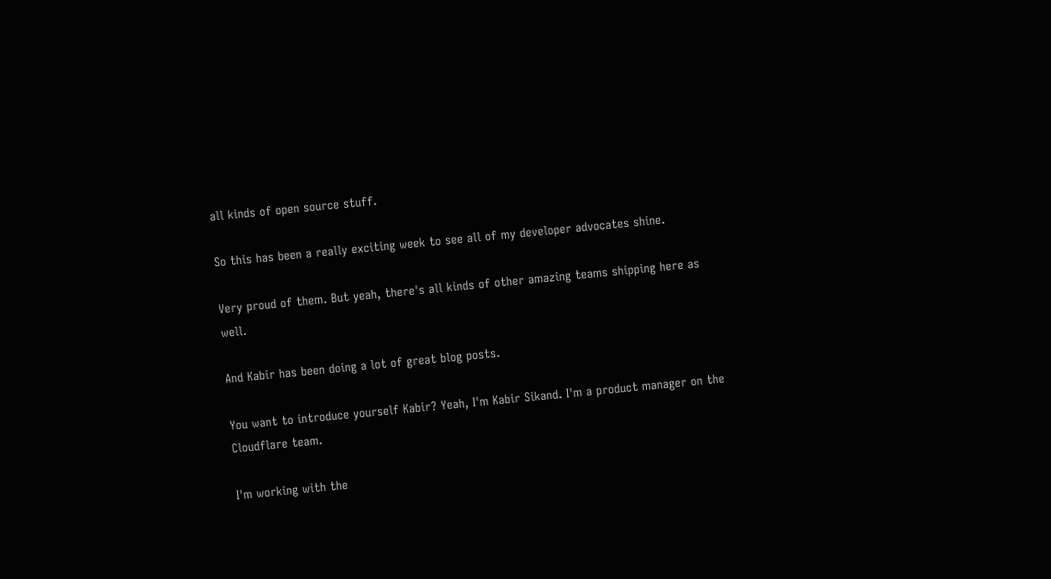all kinds of open source stuff.

So this has been a really exciting week to see all of my developer advocates shine.

Very proud of them. But yeah, there's all kinds of other amazing teams shipping here as well.

And Kabir has been doing a lot of great blog posts.

You want to introduce yourself Kabir? Yeah, I'm Kabir Sikand. I'm a product manager on the Cloudflare team.

I'm working with the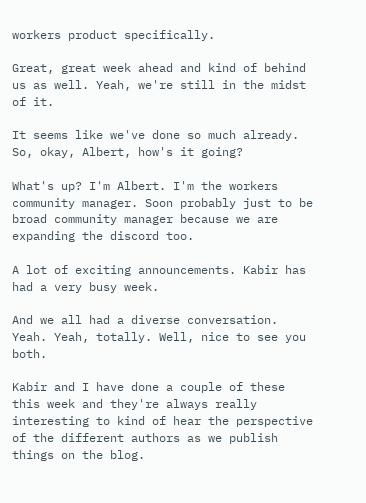workers product specifically.

Great, great week ahead and kind of behind us as well. Yeah, we're still in the midst of it.

It seems like we've done so much already. So, okay, Albert, how's it going?

What's up? I'm Albert. I'm the workers community manager. Soon probably just to be broad community manager because we are expanding the discord too.

A lot of exciting announcements. Kabir has had a very busy week.

And we all had a diverse conversation. Yeah. Yeah, totally. Well, nice to see you both.

Kabir and I have done a couple of these this week and they're always really interesting to kind of hear the perspective of the different authors as we publish things on the blog.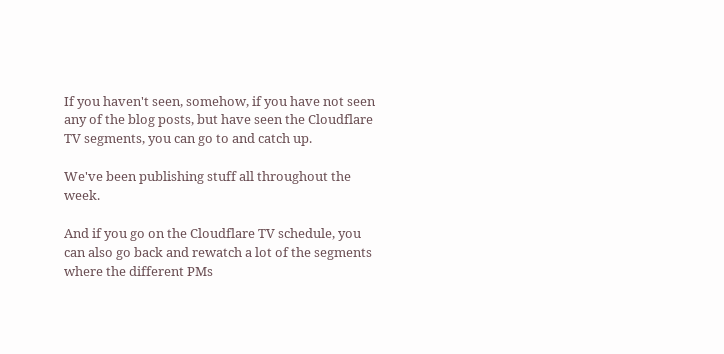If you haven't seen, somehow, if you have not seen any of the blog posts, but have seen the Cloudflare TV segments, you can go to and catch up.

We've been publishing stuff all throughout the week.

And if you go on the Cloudflare TV schedule, you can also go back and rewatch a lot of the segments where the different PMs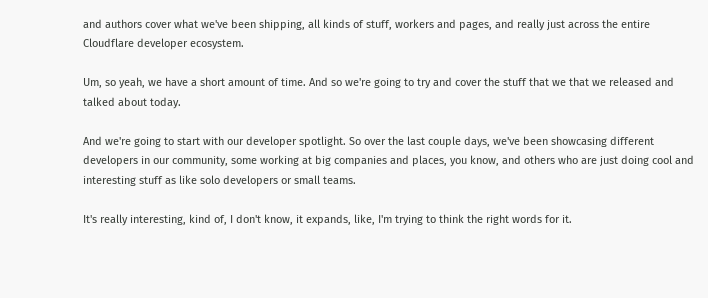and authors cover what we've been shipping, all kinds of stuff, workers and pages, and really just across the entire Cloudflare developer ecosystem.

Um, so yeah, we have a short amount of time. And so we're going to try and cover the stuff that we that we released and talked about today.

And we're going to start with our developer spotlight. So over the last couple days, we've been showcasing different developers in our community, some working at big companies and places, you know, and others who are just doing cool and interesting stuff as like solo developers or small teams.

It's really interesting, kind of, I don't know, it expands, like, I'm trying to think the right words for it.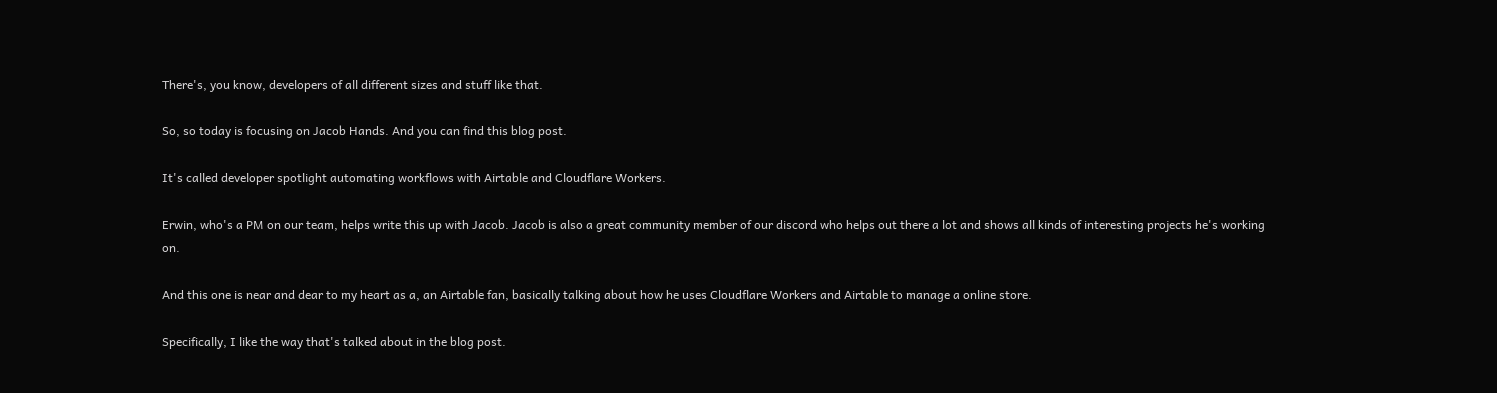There's, you know, developers of all different sizes and stuff like that.

So, so today is focusing on Jacob Hands. And you can find this blog post.

It's called developer spotlight automating workflows with Airtable and Cloudflare Workers.

Erwin, who's a PM on our team, helps write this up with Jacob. Jacob is also a great community member of our discord who helps out there a lot and shows all kinds of interesting projects he's working on.

And this one is near and dear to my heart as a, an Airtable fan, basically talking about how he uses Cloudflare Workers and Airtable to manage a online store.

Specifically, I like the way that's talked about in the blog post.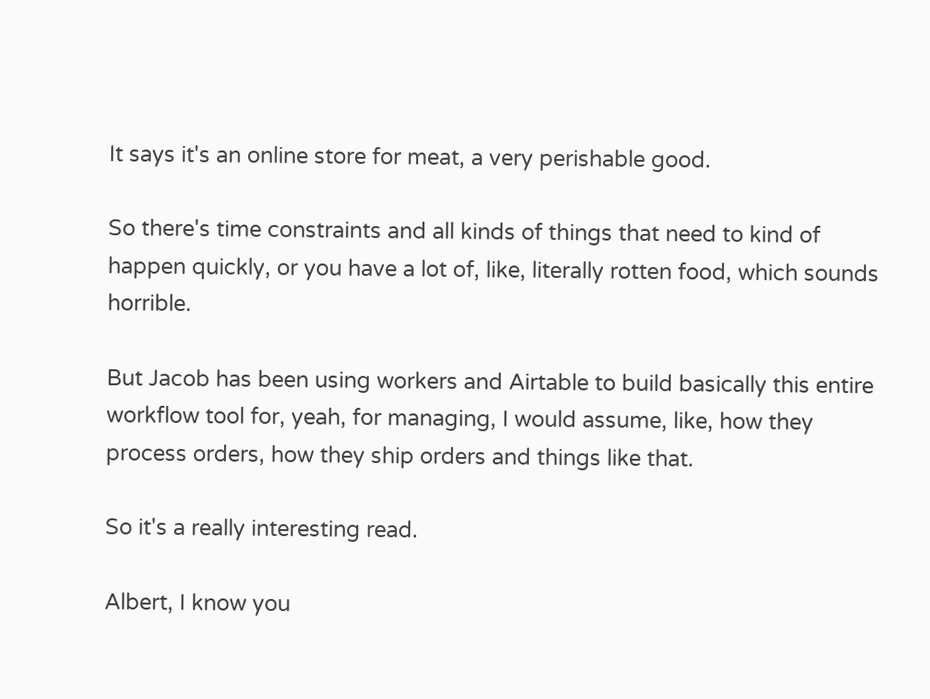It says it's an online store for meat, a very perishable good.

So there's time constraints and all kinds of things that need to kind of happen quickly, or you have a lot of, like, literally rotten food, which sounds horrible.

But Jacob has been using workers and Airtable to build basically this entire workflow tool for, yeah, for managing, I would assume, like, how they process orders, how they ship orders and things like that.

So it's a really interesting read.

Albert, I know you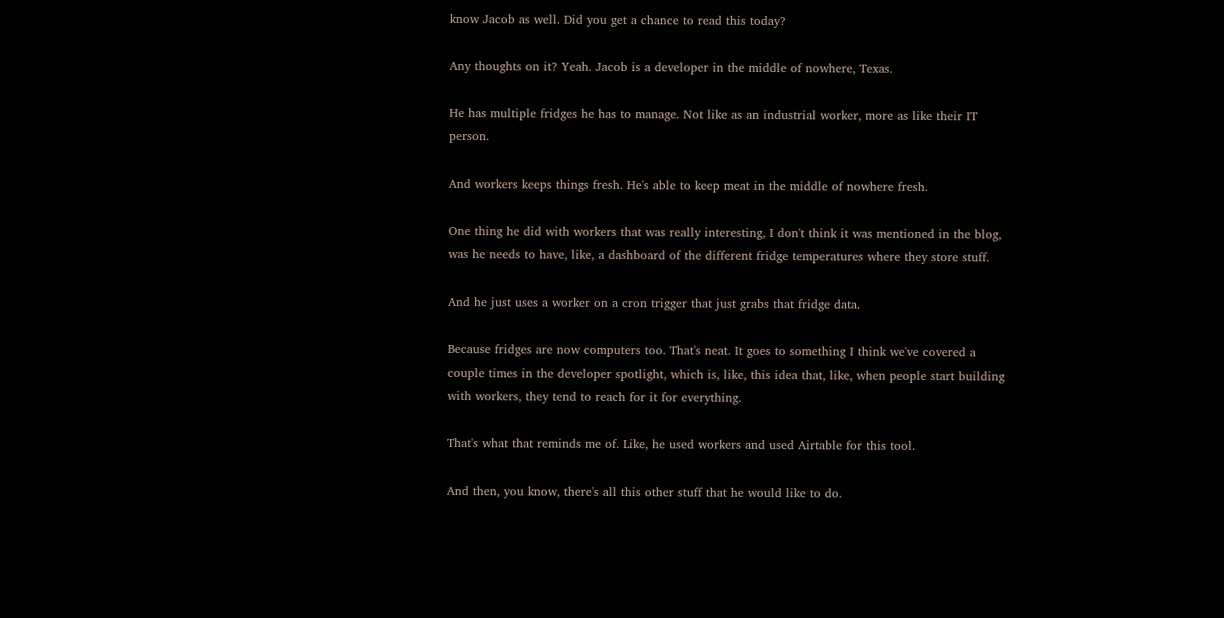know Jacob as well. Did you get a chance to read this today?

Any thoughts on it? Yeah. Jacob is a developer in the middle of nowhere, Texas.

He has multiple fridges he has to manage. Not like as an industrial worker, more as like their IT person.

And workers keeps things fresh. He's able to keep meat in the middle of nowhere fresh.

One thing he did with workers that was really interesting, I don't think it was mentioned in the blog, was he needs to have, like, a dashboard of the different fridge temperatures where they store stuff.

And he just uses a worker on a cron trigger that just grabs that fridge data.

Because fridges are now computers too. That's neat. It goes to something I think we've covered a couple times in the developer spotlight, which is, like, this idea that, like, when people start building with workers, they tend to reach for it for everything.

That's what that reminds me of. Like, he used workers and used Airtable for this tool.

And then, you know, there's all this other stuff that he would like to do.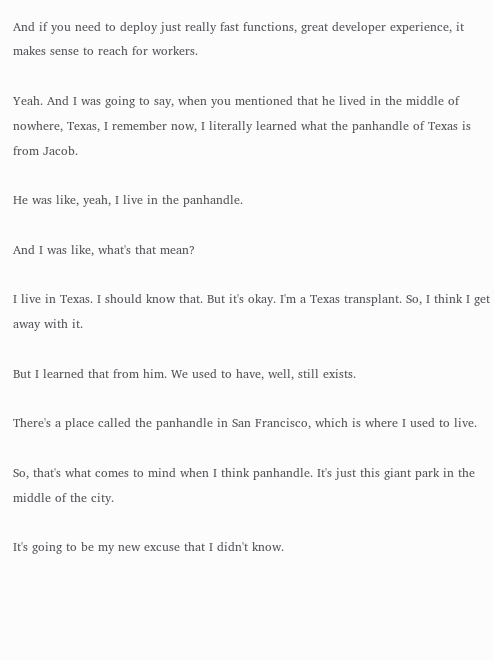And if you need to deploy just really fast functions, great developer experience, it makes sense to reach for workers.

Yeah. And I was going to say, when you mentioned that he lived in the middle of nowhere, Texas, I remember now, I literally learned what the panhandle of Texas is from Jacob.

He was like, yeah, I live in the panhandle.

And I was like, what's that mean?

I live in Texas. I should know that. But it's okay. I'm a Texas transplant. So, I think I get away with it.

But I learned that from him. We used to have, well, still exists.

There's a place called the panhandle in San Francisco, which is where I used to live.

So, that's what comes to mind when I think panhandle. It's just this giant park in the middle of the city.

It's going to be my new excuse that I didn't know.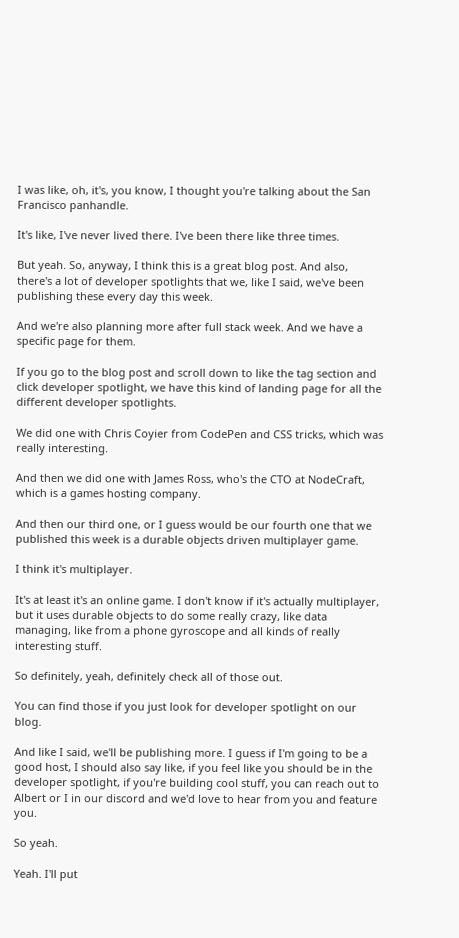I was like, oh, it's, you know, I thought you're talking about the San Francisco panhandle.

It's like, I've never lived there. I've been there like three times.

But yeah. So, anyway, I think this is a great blog post. And also, there's a lot of developer spotlights that we, like I said, we've been publishing these every day this week.

And we're also planning more after full stack week. And we have a specific page for them.

If you go to the blog post and scroll down to like the tag section and click developer spotlight, we have this kind of landing page for all the different developer spotlights.

We did one with Chris Coyier from CodePen and CSS tricks, which was really interesting.

And then we did one with James Ross, who's the CTO at NodeCraft, which is a games hosting company.

And then our third one, or I guess would be our fourth one that we published this week is a durable objects driven multiplayer game.

I think it's multiplayer.

It's at least it's an online game. I don't know if it's actually multiplayer, but it uses durable objects to do some really crazy, like data managing, like from a phone gyroscope and all kinds of really interesting stuff.

So definitely, yeah, definitely check all of those out.

You can find those if you just look for developer spotlight on our blog.

And like I said, we'll be publishing more. I guess if I'm going to be a good host, I should also say like, if you feel like you should be in the developer spotlight, if you're building cool stuff, you can reach out to Albert or I in our discord and we'd love to hear from you and feature you.

So yeah.

Yeah. I'll put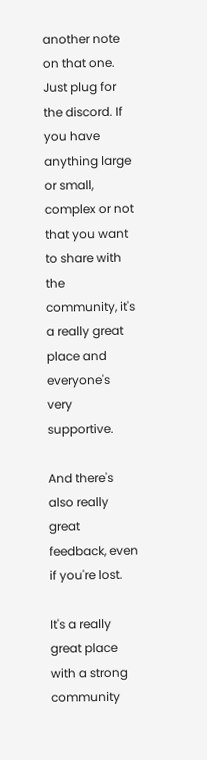another note on that one. Just plug for the discord. If you have anything large or small, complex or not that you want to share with the community, it's a really great place and everyone's very supportive.

And there's also really great feedback, even if you're lost.

It's a really great place with a strong community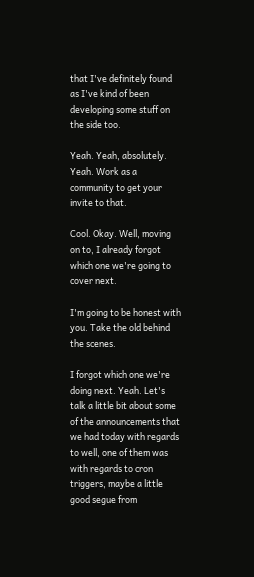that I've definitely found as I've kind of been developing some stuff on the side too.

Yeah. Yeah, absolutely. Yeah. Work as a community to get your invite to that.

Cool. Okay. Well, moving on to, I already forgot which one we're going to cover next.

I'm going to be honest with you. Take the old behind the scenes.

I forgot which one we're doing next. Yeah. Let's talk a little bit about some of the announcements that we had today with regards to well, one of them was with regards to cron triggers, maybe a little good segue from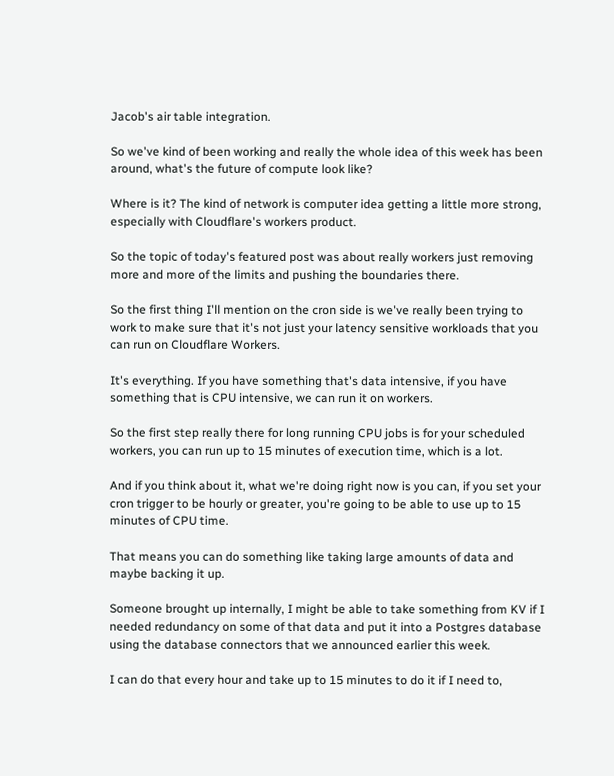Jacob's air table integration.

So we've kind of been working and really the whole idea of this week has been around, what's the future of compute look like?

Where is it? The kind of network is computer idea getting a little more strong, especially with Cloudflare's workers product.

So the topic of today's featured post was about really workers just removing more and more of the limits and pushing the boundaries there.

So the first thing I'll mention on the cron side is we've really been trying to work to make sure that it's not just your latency sensitive workloads that you can run on Cloudflare Workers.

It's everything. If you have something that's data intensive, if you have something that is CPU intensive, we can run it on workers.

So the first step really there for long running CPU jobs is for your scheduled workers, you can run up to 15 minutes of execution time, which is a lot.

And if you think about it, what we're doing right now is you can, if you set your cron trigger to be hourly or greater, you're going to be able to use up to 15 minutes of CPU time.

That means you can do something like taking large amounts of data and maybe backing it up.

Someone brought up internally, I might be able to take something from KV if I needed redundancy on some of that data and put it into a Postgres database using the database connectors that we announced earlier this week.

I can do that every hour and take up to 15 minutes to do it if I need to,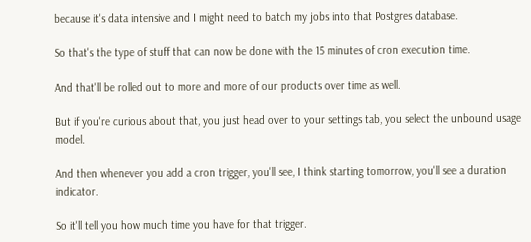because it's data intensive and I might need to batch my jobs into that Postgres database.

So that's the type of stuff that can now be done with the 15 minutes of cron execution time.

And that'll be rolled out to more and more of our products over time as well.

But if you're curious about that, you just head over to your settings tab, you select the unbound usage model.

And then whenever you add a cron trigger, you'll see, I think starting tomorrow, you'll see a duration indicator.

So it'll tell you how much time you have for that trigger.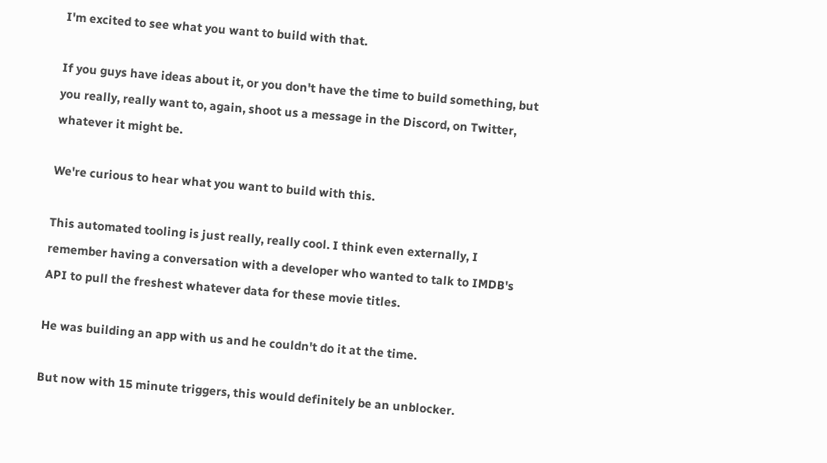I'm excited to see what you want to build with that.

If you guys have ideas about it, or you don't have the time to build something, but you really, really want to, again, shoot us a message in the Discord, on Twitter, whatever it might be.

We're curious to hear what you want to build with this.

This automated tooling is just really, really cool. I think even externally, I remember having a conversation with a developer who wanted to talk to IMDB's API to pull the freshest whatever data for these movie titles.

He was building an app with us and he couldn't do it at the time.

But now with 15 minute triggers, this would definitely be an unblocker.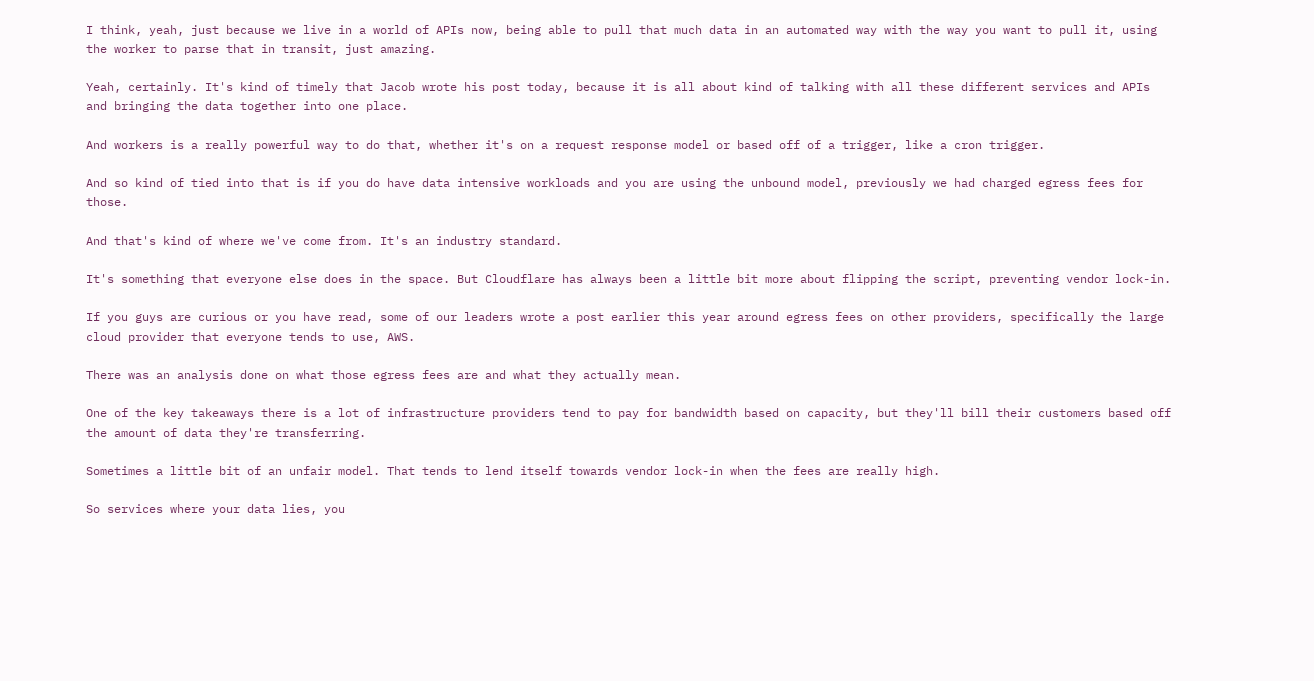I think, yeah, just because we live in a world of APIs now, being able to pull that much data in an automated way with the way you want to pull it, using the worker to parse that in transit, just amazing.

Yeah, certainly. It's kind of timely that Jacob wrote his post today, because it is all about kind of talking with all these different services and APIs and bringing the data together into one place.

And workers is a really powerful way to do that, whether it's on a request response model or based off of a trigger, like a cron trigger.

And so kind of tied into that is if you do have data intensive workloads and you are using the unbound model, previously we had charged egress fees for those.

And that's kind of where we've come from. It's an industry standard.

It's something that everyone else does in the space. But Cloudflare has always been a little bit more about flipping the script, preventing vendor lock-in.

If you guys are curious or you have read, some of our leaders wrote a post earlier this year around egress fees on other providers, specifically the large cloud provider that everyone tends to use, AWS.

There was an analysis done on what those egress fees are and what they actually mean.

One of the key takeaways there is a lot of infrastructure providers tend to pay for bandwidth based on capacity, but they'll bill their customers based off the amount of data they're transferring.

Sometimes a little bit of an unfair model. That tends to lend itself towards vendor lock-in when the fees are really high.

So services where your data lies, you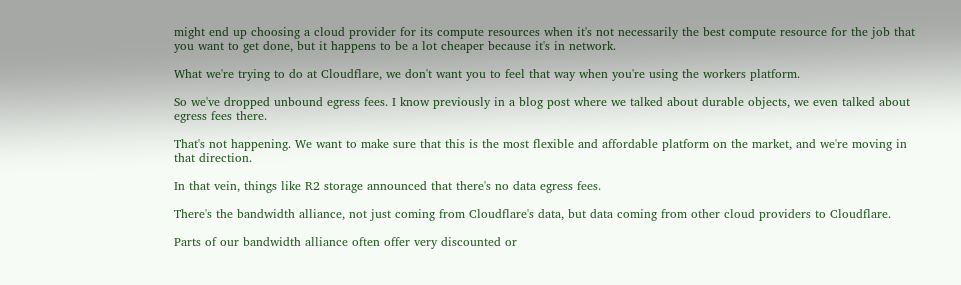might end up choosing a cloud provider for its compute resources when it's not necessarily the best compute resource for the job that you want to get done, but it happens to be a lot cheaper because it's in network.

What we're trying to do at Cloudflare, we don't want you to feel that way when you're using the workers platform.

So we've dropped unbound egress fees. I know previously in a blog post where we talked about durable objects, we even talked about egress fees there.

That's not happening. We want to make sure that this is the most flexible and affordable platform on the market, and we're moving in that direction.

In that vein, things like R2 storage announced that there's no data egress fees.

There's the bandwidth alliance, not just coming from Cloudflare's data, but data coming from other cloud providers to Cloudflare.

Parts of our bandwidth alliance often offer very discounted or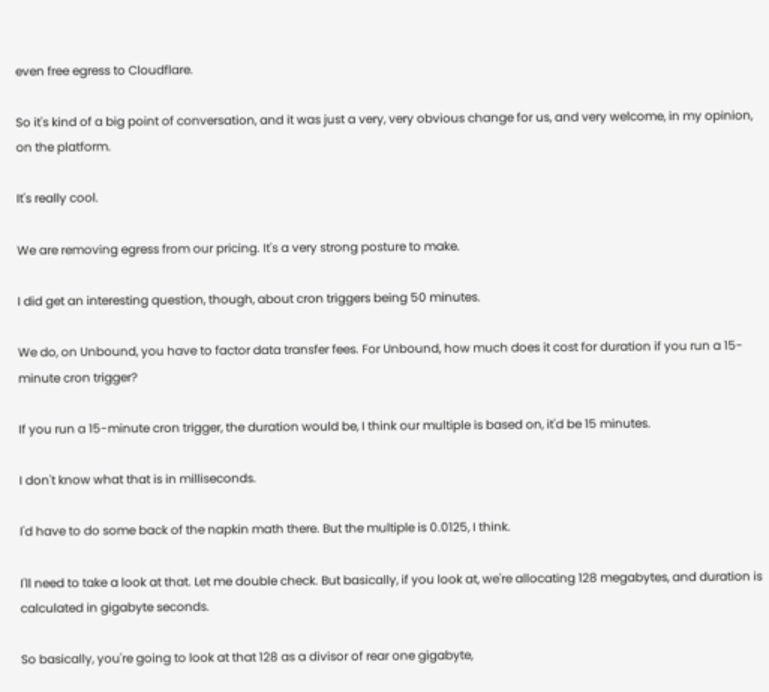even free egress to Cloudflare.

So it's kind of a big point of conversation, and it was just a very, very obvious change for us, and very welcome, in my opinion, on the platform.

It's really cool.

We are removing egress from our pricing. It's a very strong posture to make.

I did get an interesting question, though, about cron triggers being 50 minutes.

We do, on Unbound, you have to factor data transfer fees. For Unbound, how much does it cost for duration if you run a 15-minute cron trigger?

If you run a 15-minute cron trigger, the duration would be, I think our multiple is based on, it'd be 15 minutes.

I don't know what that is in milliseconds.

I'd have to do some back of the napkin math there. But the multiple is 0.0125, I think.

I'll need to take a look at that. Let me double check. But basically, if you look at, we're allocating 128 megabytes, and duration is calculated in gigabyte seconds.

So basically, you're going to look at that 128 as a divisor of rear one gigabyte,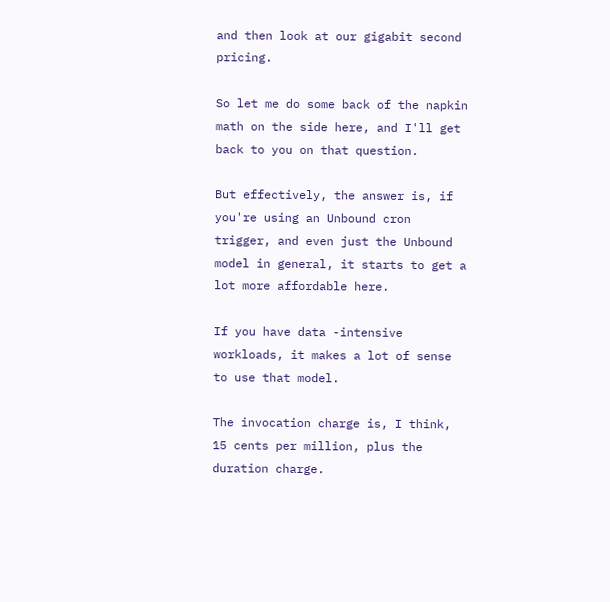and then look at our gigabit second pricing.

So let me do some back of the napkin math on the side here, and I'll get back to you on that question.

But effectively, the answer is, if you're using an Unbound cron trigger, and even just the Unbound model in general, it starts to get a lot more affordable here.

If you have data -intensive workloads, it makes a lot of sense to use that model.

The invocation charge is, I think, 15 cents per million, plus the duration charge.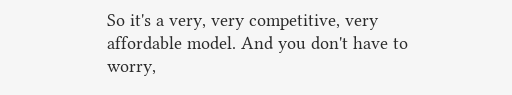So it's a very, very competitive, very affordable model. And you don't have to worry,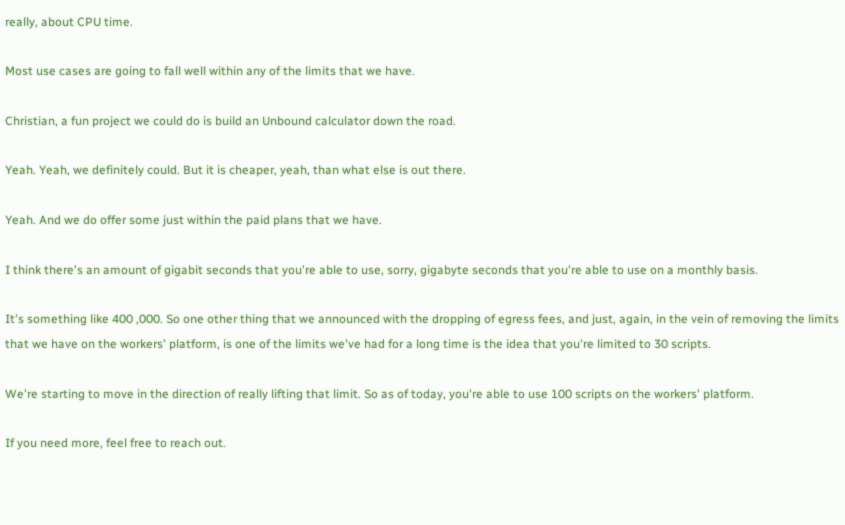really, about CPU time.

Most use cases are going to fall well within any of the limits that we have.

Christian, a fun project we could do is build an Unbound calculator down the road.

Yeah. Yeah, we definitely could. But it is cheaper, yeah, than what else is out there.

Yeah. And we do offer some just within the paid plans that we have.

I think there's an amount of gigabit seconds that you're able to use, sorry, gigabyte seconds that you're able to use on a monthly basis.

It's something like 400 ,000. So one other thing that we announced with the dropping of egress fees, and just, again, in the vein of removing the limits that we have on the workers' platform, is one of the limits we've had for a long time is the idea that you're limited to 30 scripts.

We're starting to move in the direction of really lifting that limit. So as of today, you're able to use 100 scripts on the workers' platform.

If you need more, feel free to reach out.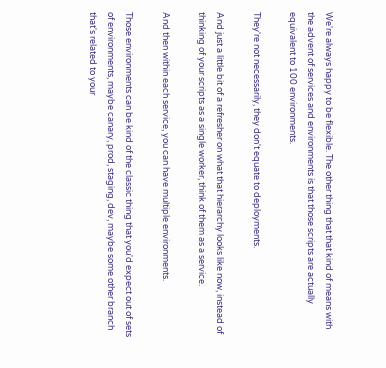We're always happy to be flexible. The other thing that that kind of means with the advent of services and environments is that those scripts are actually equivalent to 100 environments.

They're not necessarily, they don't equate to deployments.

And just a little bit of a refresher on what that hierarchy looks like now, instead of thinking of your scripts as a single worker, think of them as a service.

And then within each service, you can have multiple environments.

Those environments can be kind of the classic thing that you'd expect out of sets of environments, maybe canary, prod, staging, dev, maybe some other branch that's related to your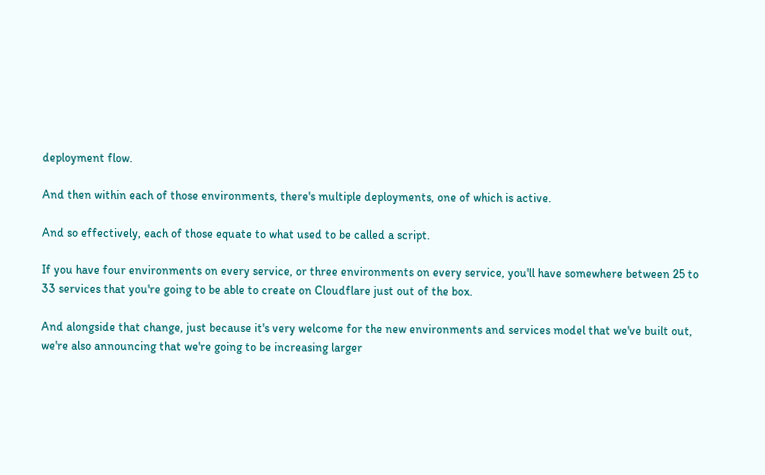deployment flow.

And then within each of those environments, there's multiple deployments, one of which is active.

And so effectively, each of those equate to what used to be called a script.

If you have four environments on every service, or three environments on every service, you'll have somewhere between 25 to 33 services that you're going to be able to create on Cloudflare just out of the box.

And alongside that change, just because it's very welcome for the new environments and services model that we've built out, we're also announcing that we're going to be increasing larger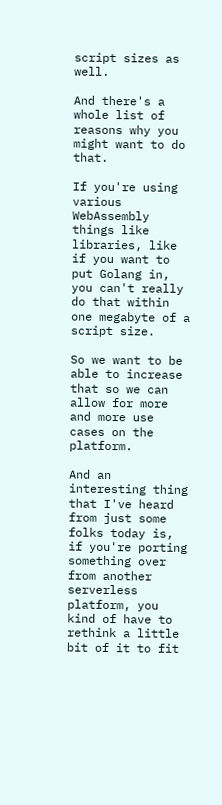script sizes as well.

And there's a whole list of reasons why you might want to do that.

If you're using various WebAssembly things like libraries, like if you want to put Golang in, you can't really do that within one megabyte of a script size.

So we want to be able to increase that so we can allow for more and more use cases on the platform.

And an interesting thing that I've heard from just some folks today is, if you're porting something over from another serverless platform, you kind of have to rethink a little bit of it to fit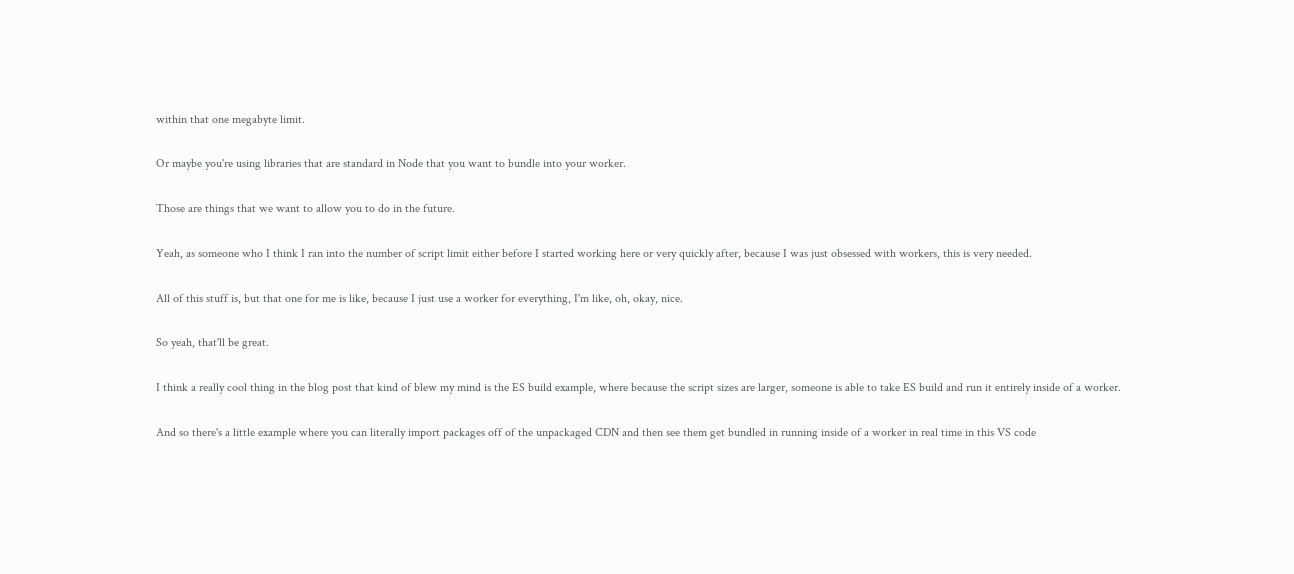within that one megabyte limit.

Or maybe you're using libraries that are standard in Node that you want to bundle into your worker.

Those are things that we want to allow you to do in the future.

Yeah, as someone who I think I ran into the number of script limit either before I started working here or very quickly after, because I was just obsessed with workers, this is very needed.

All of this stuff is, but that one for me is like, because I just use a worker for everything, I'm like, oh, okay, nice.

So yeah, that'll be great.

I think a really cool thing in the blog post that kind of blew my mind is the ES build example, where because the script sizes are larger, someone is able to take ES build and run it entirely inside of a worker.

And so there's a little example where you can literally import packages off of the unpackaged CDN and then see them get bundled in running inside of a worker in real time in this VS code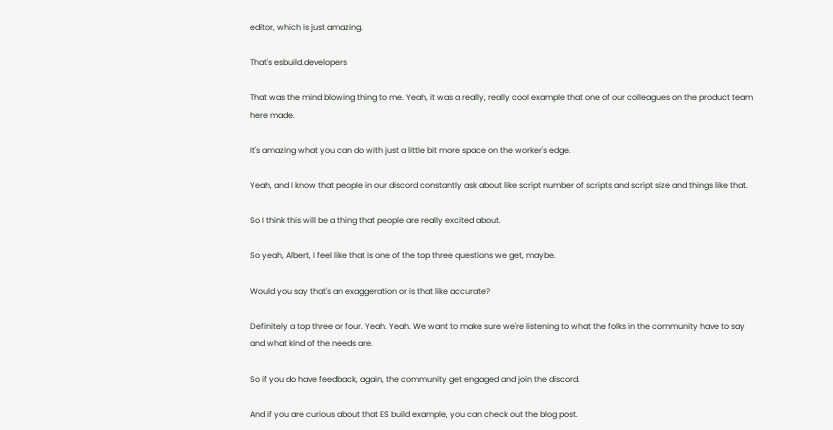editor, which is just amazing.

That's esbuild.developers

That was the mind blowing thing to me. Yeah, it was a really, really cool example that one of our colleagues on the product team here made.

It's amazing what you can do with just a little bit more space on the worker's edge.

Yeah, and I know that people in our discord constantly ask about like script number of scripts and script size and things like that.

So I think this will be a thing that people are really excited about.

So yeah, Albert, I feel like that is one of the top three questions we get, maybe.

Would you say that's an exaggeration or is that like accurate?

Definitely a top three or four. Yeah. Yeah. We want to make sure we're listening to what the folks in the community have to say and what kind of the needs are.

So if you do have feedback, again, the community get engaged and join the discord.

And if you are curious about that ES build example, you can check out the blog post.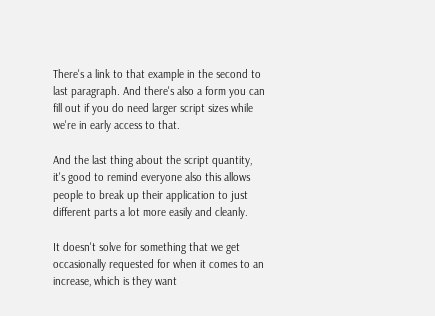There's a link to that example in the second to last paragraph. And there's also a form you can fill out if you do need larger script sizes while we're in early access to that.

And the last thing about the script quantity, it's good to remind everyone also this allows people to break up their application to just different parts a lot more easily and cleanly.

It doesn't solve for something that we get occasionally requested for when it comes to an increase, which is they want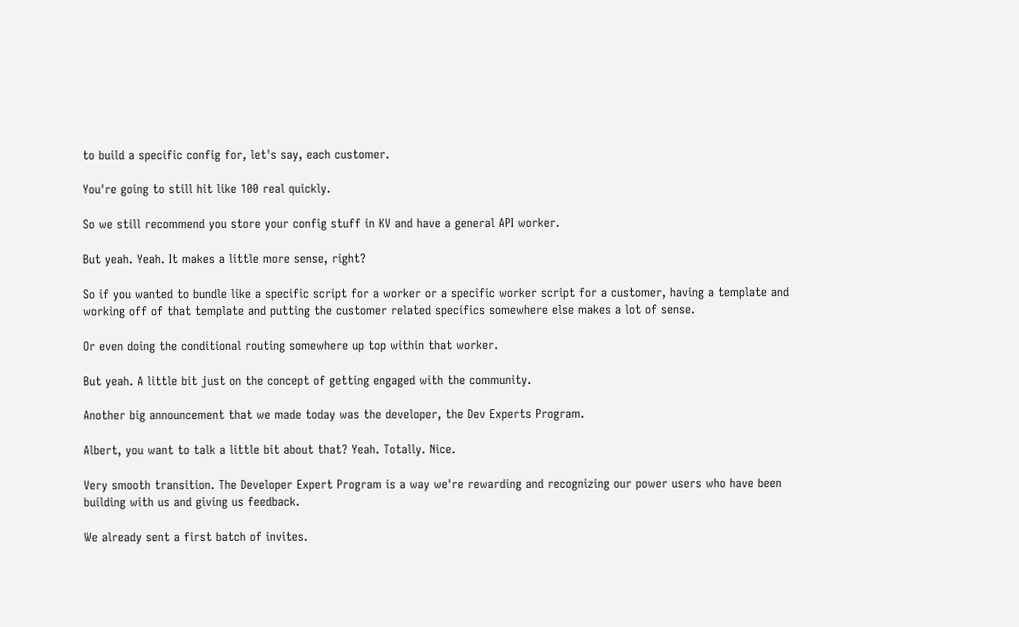to build a specific config for, let's say, each customer.

You're going to still hit like 100 real quickly.

So we still recommend you store your config stuff in KV and have a general API worker.

But yeah. Yeah. It makes a little more sense, right?

So if you wanted to bundle like a specific script for a worker or a specific worker script for a customer, having a template and working off of that template and putting the customer related specifics somewhere else makes a lot of sense.

Or even doing the conditional routing somewhere up top within that worker.

But yeah. A little bit just on the concept of getting engaged with the community.

Another big announcement that we made today was the developer, the Dev Experts Program.

Albert, you want to talk a little bit about that? Yeah. Totally. Nice.

Very smooth transition. The Developer Expert Program is a way we're rewarding and recognizing our power users who have been building with us and giving us feedback.

We already sent a first batch of invites.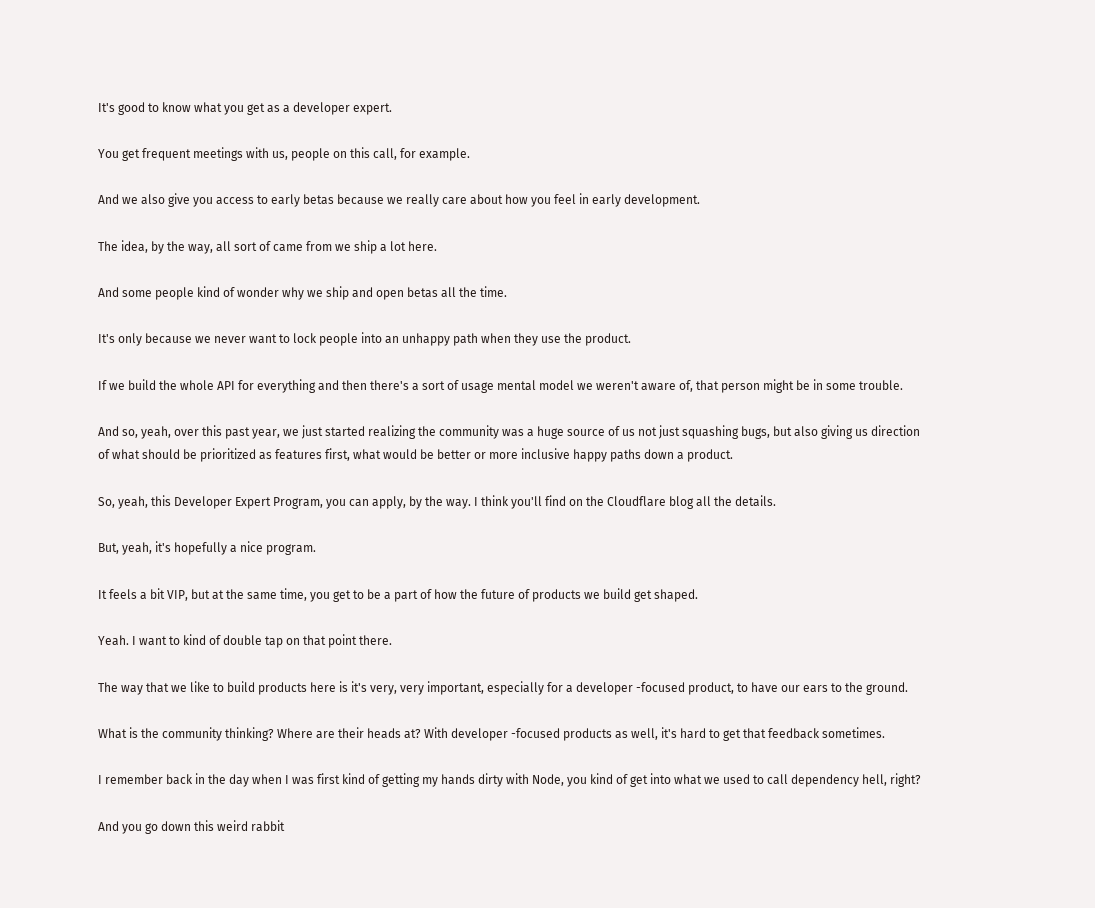It's good to know what you get as a developer expert.

You get frequent meetings with us, people on this call, for example.

And we also give you access to early betas because we really care about how you feel in early development.

The idea, by the way, all sort of came from we ship a lot here.

And some people kind of wonder why we ship and open betas all the time.

It's only because we never want to lock people into an unhappy path when they use the product.

If we build the whole API for everything and then there's a sort of usage mental model we weren't aware of, that person might be in some trouble.

And so, yeah, over this past year, we just started realizing the community was a huge source of us not just squashing bugs, but also giving us direction of what should be prioritized as features first, what would be better or more inclusive happy paths down a product.

So, yeah, this Developer Expert Program, you can apply, by the way. I think you'll find on the Cloudflare blog all the details.

But, yeah, it's hopefully a nice program.

It feels a bit VIP, but at the same time, you get to be a part of how the future of products we build get shaped.

Yeah. I want to kind of double tap on that point there.

The way that we like to build products here is it's very, very important, especially for a developer -focused product, to have our ears to the ground.

What is the community thinking? Where are their heads at? With developer -focused products as well, it's hard to get that feedback sometimes.

I remember back in the day when I was first kind of getting my hands dirty with Node, you kind of get into what we used to call dependency hell, right?

And you go down this weird rabbit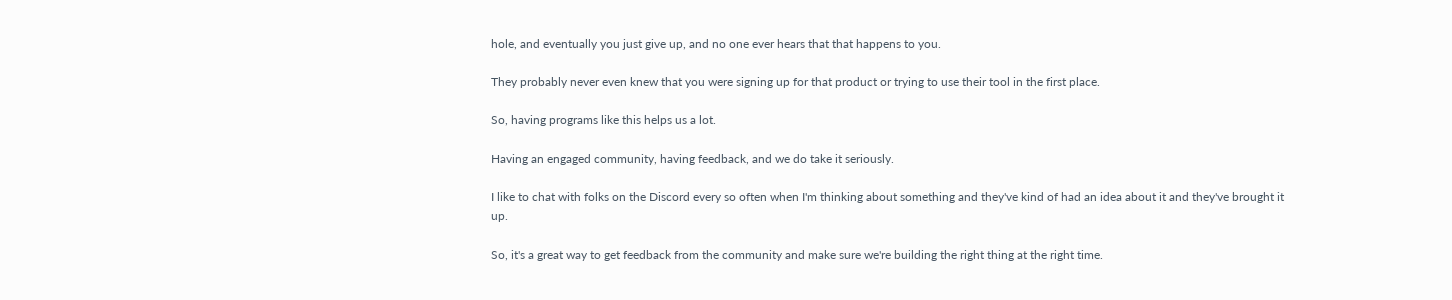hole, and eventually you just give up, and no one ever hears that that happens to you.

They probably never even knew that you were signing up for that product or trying to use their tool in the first place.

So, having programs like this helps us a lot.

Having an engaged community, having feedback, and we do take it seriously.

I like to chat with folks on the Discord every so often when I'm thinking about something and they've kind of had an idea about it and they've brought it up.

So, it's a great way to get feedback from the community and make sure we're building the right thing at the right time.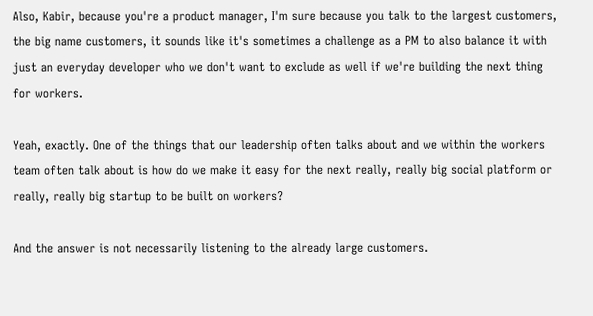Also, Kabir, because you're a product manager, I'm sure because you talk to the largest customers, the big name customers, it sounds like it's sometimes a challenge as a PM to also balance it with just an everyday developer who we don't want to exclude as well if we're building the next thing for workers.

Yeah, exactly. One of the things that our leadership often talks about and we within the workers team often talk about is how do we make it easy for the next really, really big social platform or really, really big startup to be built on workers?

And the answer is not necessarily listening to the already large customers.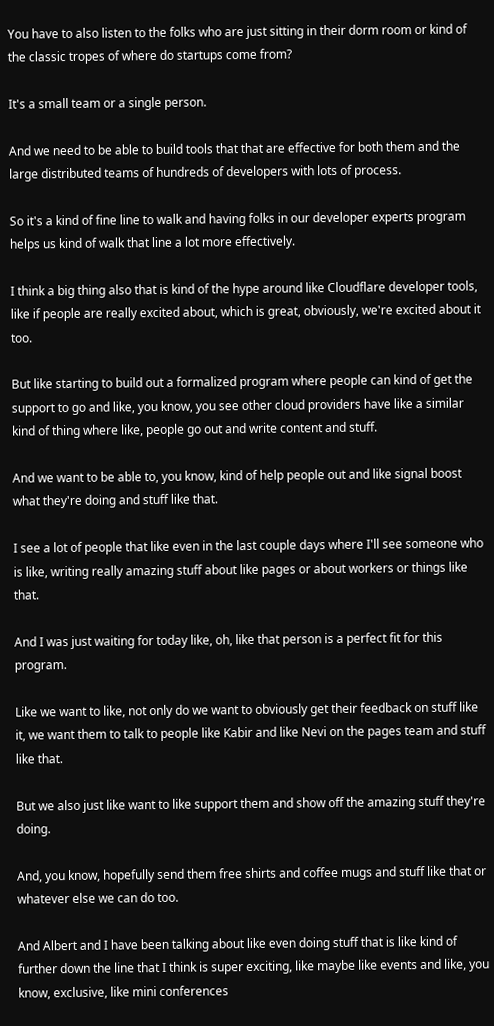You have to also listen to the folks who are just sitting in their dorm room or kind of the classic tropes of where do startups come from?

It's a small team or a single person.

And we need to be able to build tools that that are effective for both them and the large distributed teams of hundreds of developers with lots of process.

So it's a kind of fine line to walk and having folks in our developer experts program helps us kind of walk that line a lot more effectively.

I think a big thing also that is kind of the hype around like Cloudflare developer tools, like if people are really excited about, which is great, obviously, we're excited about it too.

But like starting to build out a formalized program where people can kind of get the support to go and like, you know, you see other cloud providers have like a similar kind of thing where like, people go out and write content and stuff.

And we want to be able to, you know, kind of help people out and like signal boost what they're doing and stuff like that.

I see a lot of people that like even in the last couple days where I'll see someone who is like, writing really amazing stuff about like pages or about workers or things like that.

And I was just waiting for today like, oh, like that person is a perfect fit for this program.

Like we want to like, not only do we want to obviously get their feedback on stuff like it, we want them to talk to people like Kabir and like Nevi on the pages team and stuff like that.

But we also just like want to like support them and show off the amazing stuff they're doing.

And, you know, hopefully send them free shirts and coffee mugs and stuff like that or whatever else we can do too.

And Albert and I have been talking about like even doing stuff that is like kind of further down the line that I think is super exciting, like maybe like events and like, you know, exclusive, like mini conferences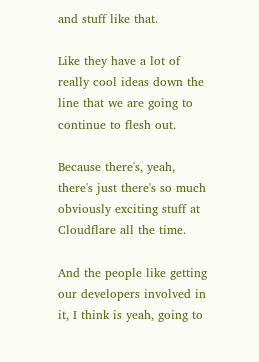and stuff like that.

Like they have a lot of really cool ideas down the line that we are going to continue to flesh out.

Because there's, yeah, there's just there's so much obviously exciting stuff at Cloudflare all the time.

And the people like getting our developers involved in it, I think is yeah, going to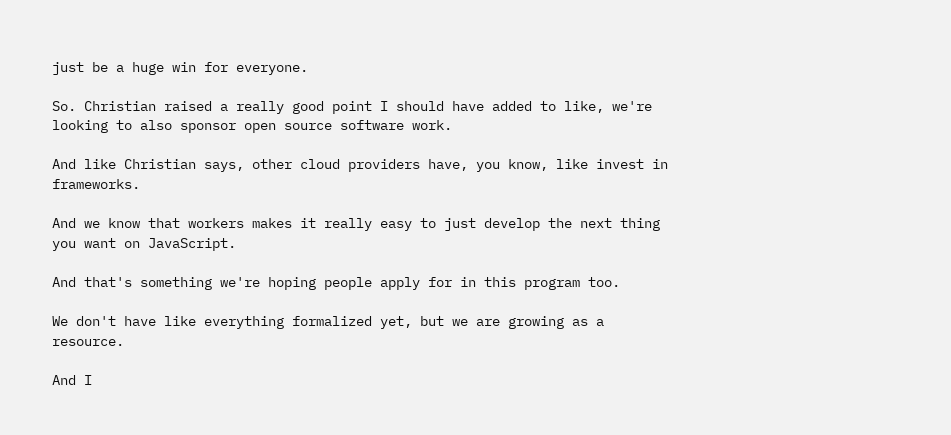just be a huge win for everyone.

So. Christian raised a really good point I should have added to like, we're looking to also sponsor open source software work.

And like Christian says, other cloud providers have, you know, like invest in frameworks.

And we know that workers makes it really easy to just develop the next thing you want on JavaScript.

And that's something we're hoping people apply for in this program too.

We don't have like everything formalized yet, but we are growing as a resource.

And I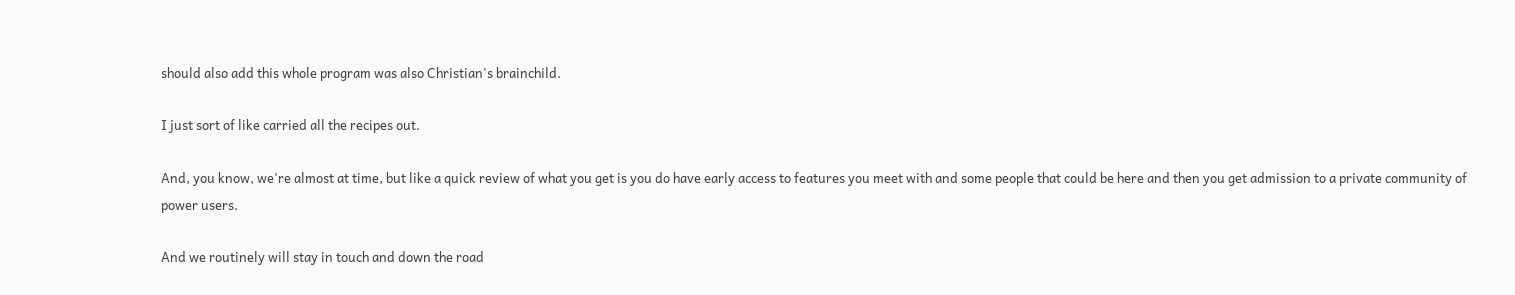should also add this whole program was also Christian's brainchild.

I just sort of like carried all the recipes out.

And, you know, we're almost at time, but like a quick review of what you get is you do have early access to features you meet with and some people that could be here and then you get admission to a private community of power users.

And we routinely will stay in touch and down the road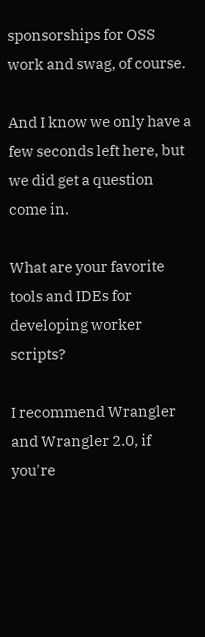sponsorships for OSS work and swag, of course.

And I know we only have a few seconds left here, but we did get a question come in.

What are your favorite tools and IDEs for developing worker scripts?

I recommend Wrangler and Wrangler 2.0, if you're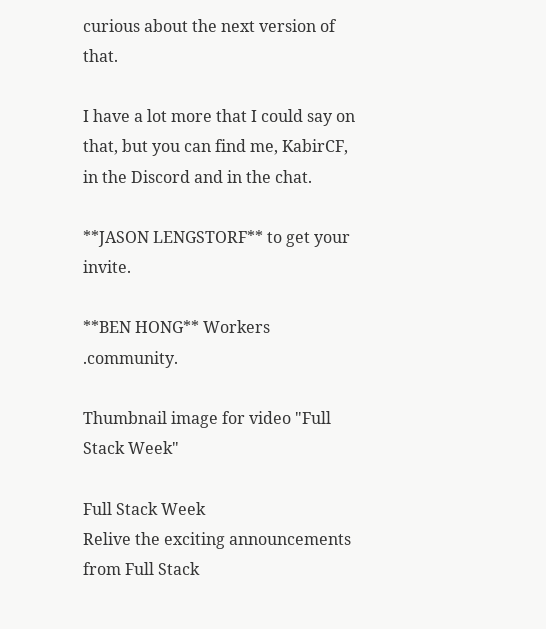curious about the next version of that.

I have a lot more that I could say on that, but you can find me, KabirCF, in the Discord and in the chat.

**JASON LENGSTORF** to get your invite.

**BEN HONG** Workers .community.

Thumbnail image for video "Full Stack Week"

Full Stack Week
Relive the exciting announcements from Full Stack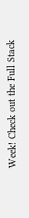Week! Check out the Full Stack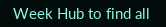Week Hub to find all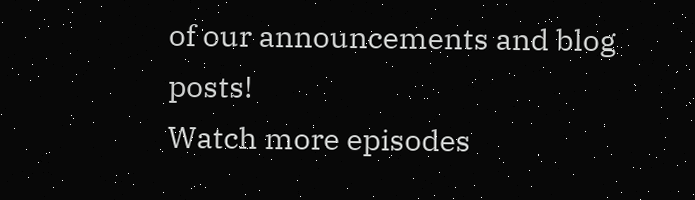of our announcements and blog posts!
Watch more episodes